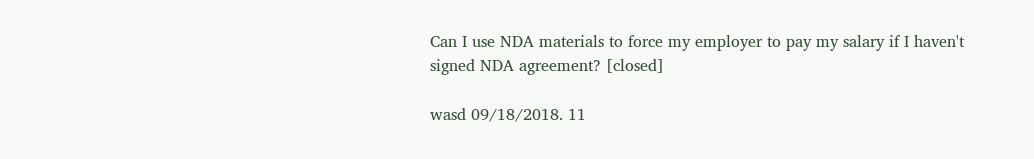Can I use NDA materials to force my employer to pay my salary if I haven't signed NDA agreement? [closed]

wasd 09/18/2018. 11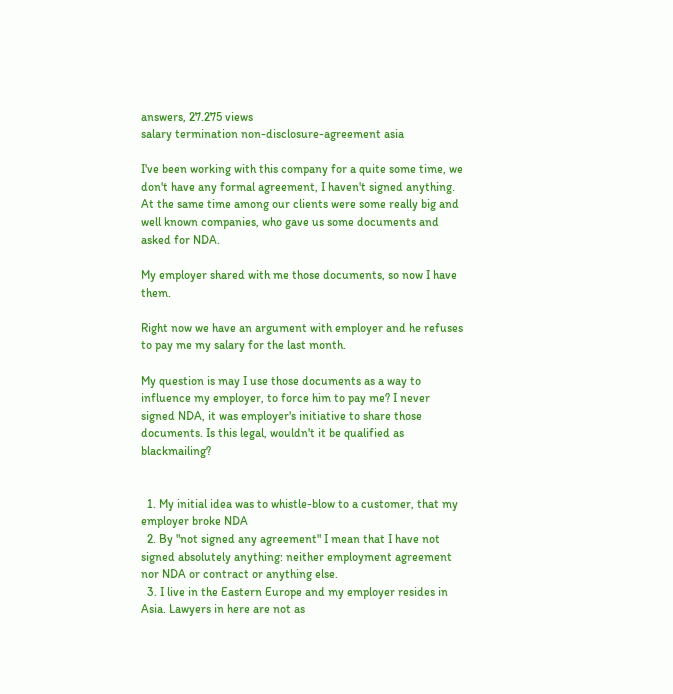answers, 27.275 views
salary termination non-disclosure-agreement asia

I've been working with this company for a quite some time, we don't have any formal agreement, I haven't signed anything. At the same time among our clients were some really big and well known companies, who gave us some documents and asked for NDA.

My employer shared with me those documents, so now I have them.

Right now we have an argument with employer and he refuses to pay me my salary for the last month.

My question is may I use those documents as a way to influence my employer, to force him to pay me? I never signed NDA, it was employer's initiative to share those documents. Is this legal, wouldn't it be qualified as blackmailing?


  1. My initial idea was to whistle-blow to a customer, that my employer broke NDA
  2. By "not signed any agreement" I mean that I have not signed absolutely anything: neither employment agreement nor NDA or contract or anything else.
  3. I live in the Eastern Europe and my employer resides in Asia. Lawyers in here are not as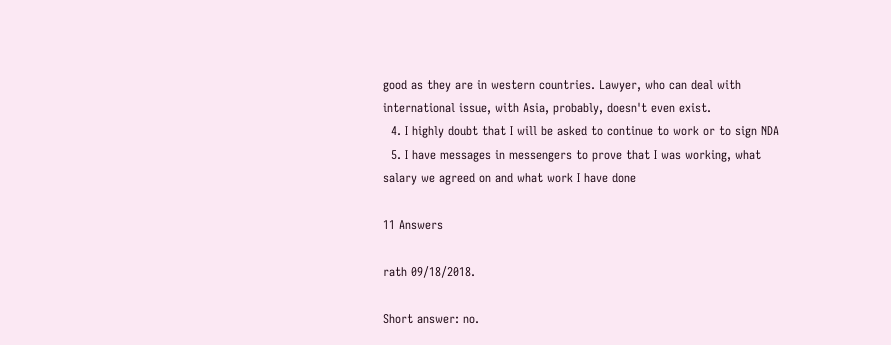good as they are in western countries. Lawyer, who can deal with international issue, with Asia, probably, doesn't even exist.
  4. I highly doubt that I will be asked to continue to work or to sign NDA
  5. I have messages in messengers to prove that I was working, what salary we agreed on and what work I have done

11 Answers

rath 09/18/2018.

Short answer: no.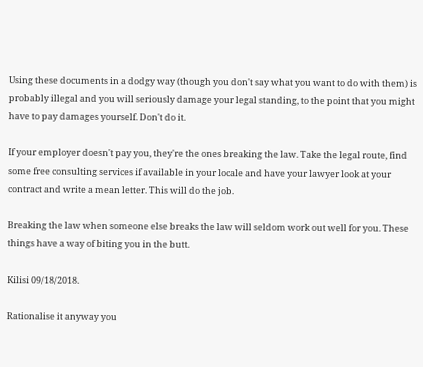Using these documents in a dodgy way (though you don't say what you want to do with them) is probably illegal and you will seriously damage your legal standing, to the point that you might have to pay damages yourself. Don't do it.

If your employer doesn't pay you, they're the ones breaking the law. Take the legal route, find some free consulting services if available in your locale and have your lawyer look at your contract and write a mean letter. This will do the job.

Breaking the law when someone else breaks the law will seldom work out well for you. These things have a way of biting you in the butt.

Kilisi 09/18/2018.

Rationalise it anyway you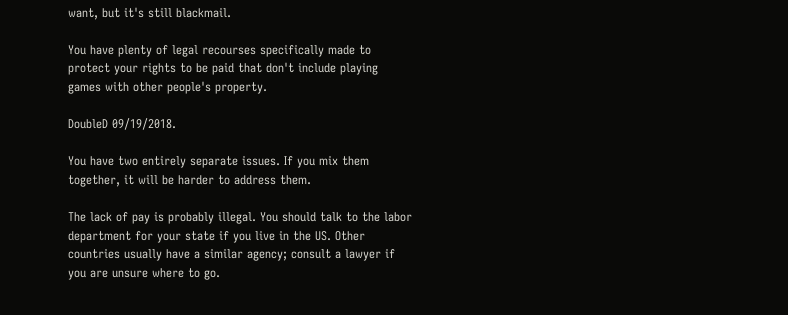want, but it's still blackmail.

You have plenty of legal recourses specifically made to protect your rights to be paid that don't include playing games with other people's property.

DoubleD 09/19/2018.

You have two entirely separate issues. If you mix them together, it will be harder to address them.

The lack of pay is probably illegal. You should talk to the labor department for your state if you live in the US. Other countries usually have a similar agency; consult a lawyer if you are unsure where to go.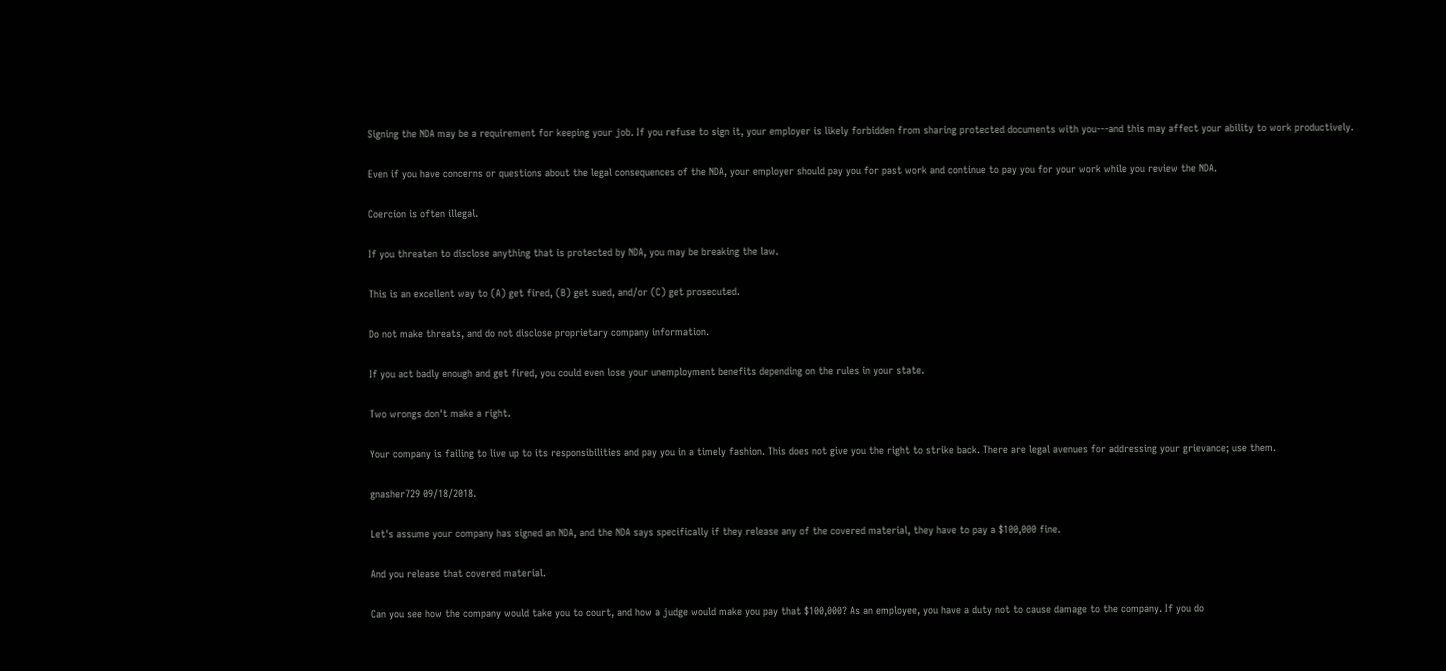Signing the NDA may be a requirement for keeping your job. If you refuse to sign it, your employer is likely forbidden from sharing protected documents with you---and this may affect your ability to work productively.

Even if you have concerns or questions about the legal consequences of the NDA, your employer should pay you for past work and continue to pay you for your work while you review the NDA.

Coercion is often illegal.

If you threaten to disclose anything that is protected by NDA, you may be breaking the law.

This is an excellent way to (A) get fired, (B) get sued, and/or (C) get prosecuted.

Do not make threats, and do not disclose proprietary company information.

If you act badly enough and get fired, you could even lose your unemployment benefits depending on the rules in your state.

Two wrongs don't make a right.

Your company is failing to live up to its responsibilities and pay you in a timely fashion. This does not give you the right to strike back. There are legal avenues for addressing your grievance; use them.

gnasher729 09/18/2018.

Let's assume your company has signed an NDA, and the NDA says specifically if they release any of the covered material, they have to pay a $100,000 fine.

And you release that covered material.

Can you see how the company would take you to court, and how a judge would make you pay that $100,000? As an employee, you have a duty not to cause damage to the company. If you do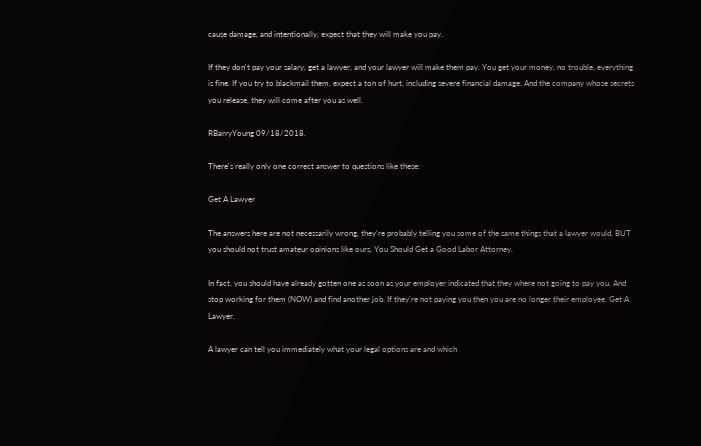cause damage, and intentionally, expect that they will make you pay.

If they don't pay your salary, get a lawyer, and your lawyer will make them pay. You get your money, no trouble, everything is fine. If you try to blackmail them, expect a ton of hurt, including severe financial damage. And the company whose secrets you release, they will come after you as well.

RBarryYoung 09/18/2018.

There's really only one correct answer to questions like these:

Get A Lawyer

The answers here are not necessarily wrong, they're probably telling you some of the same things that a lawyer would, BUT you should not trust amateur opinions like ours, You Should Get a Good Labor Attorney.

In fact, you should have already gotten one as soon as your employer indicated that they where not going to pay you. And stop working for them (NOW) and find another job. If they're not paying you then you are no longer their employee, Get A Lawyer.

A lawyer can tell you immediately what your legal options are and which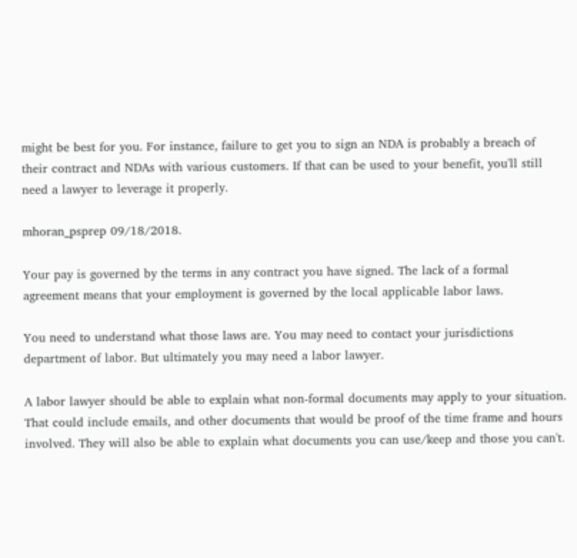might be best for you. For instance, failure to get you to sign an NDA is probably a breach of their contract and NDAs with various customers. If that can be used to your benefit, you'll still need a lawyer to leverage it properly.

mhoran_psprep 09/18/2018.

Your pay is governed by the terms in any contract you have signed. The lack of a formal agreement means that your employment is governed by the local applicable labor laws.

You need to understand what those laws are. You may need to contact your jurisdictions department of labor. But ultimately you may need a labor lawyer.

A labor lawyer should be able to explain what non-formal documents may apply to your situation. That could include emails, and other documents that would be proof of the time frame and hours involved. They will also be able to explain what documents you can use/keep and those you can't.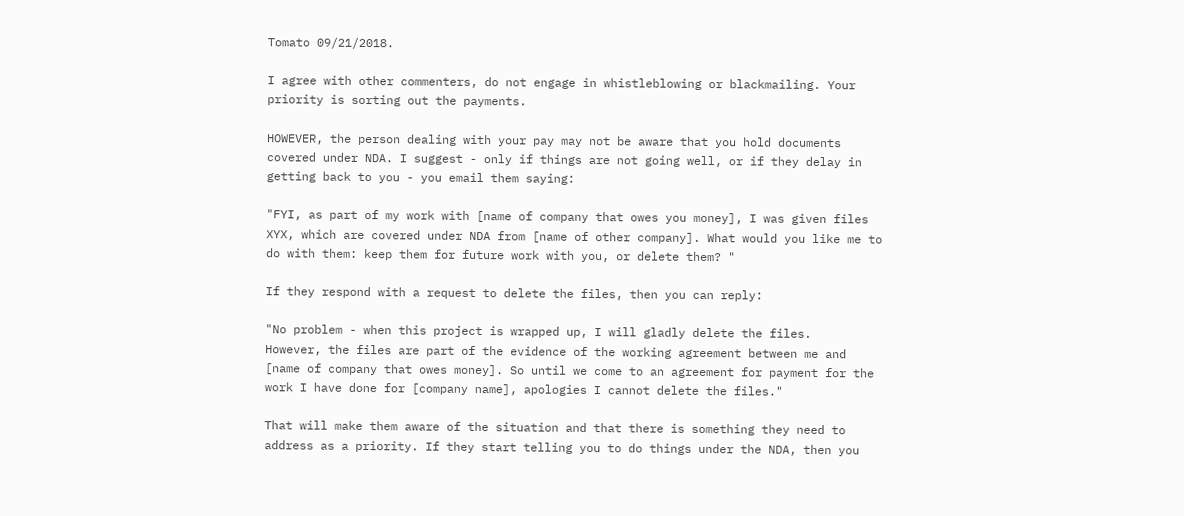Tomato 09/21/2018.

I agree with other commenters, do not engage in whistleblowing or blackmailing. Your priority is sorting out the payments.

HOWEVER, the person dealing with your pay may not be aware that you hold documents covered under NDA. I suggest - only if things are not going well, or if they delay in getting back to you - you email them saying:

"FYI, as part of my work with [name of company that owes you money], I was given files XYX, which are covered under NDA from [name of other company]. What would you like me to do with them: keep them for future work with you, or delete them? "

If they respond with a request to delete the files, then you can reply:

"No problem - when this project is wrapped up, I will gladly delete the files.
However, the files are part of the evidence of the working agreement between me and [name of company that owes money]. So until we come to an agreement for payment for the work I have done for [company name], apologies I cannot delete the files."

That will make them aware of the situation and that there is something they need to address as a priority. If they start telling you to do things under the NDA, then you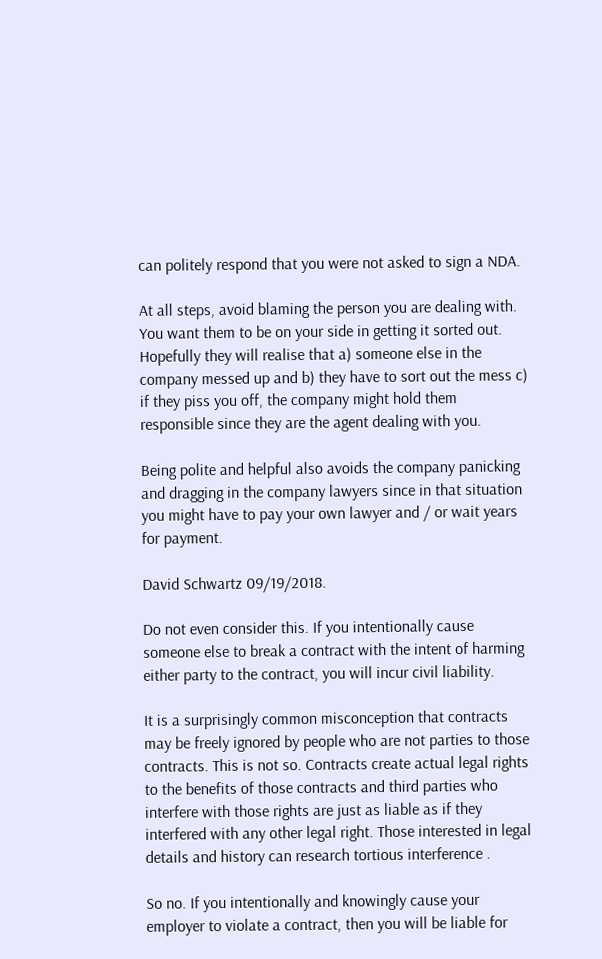can politely respond that you were not asked to sign a NDA.

At all steps, avoid blaming the person you are dealing with. You want them to be on your side in getting it sorted out. Hopefully they will realise that a) someone else in the company messed up and b) they have to sort out the mess c) if they piss you off, the company might hold them responsible since they are the agent dealing with you.

Being polite and helpful also avoids the company panicking and dragging in the company lawyers since in that situation you might have to pay your own lawyer and / or wait years for payment.

David Schwartz 09/19/2018.

Do not even consider this. If you intentionally cause someone else to break a contract with the intent of harming either party to the contract, you will incur civil liability.

It is a surprisingly common misconception that contracts may be freely ignored by people who are not parties to those contracts. This is not so. Contracts create actual legal rights to the benefits of those contracts and third parties who interfere with those rights are just as liable as if they interfered with any other legal right. Those interested in legal details and history can research tortious interference .

So no. If you intentionally and knowingly cause your employer to violate a contract, then you will be liable for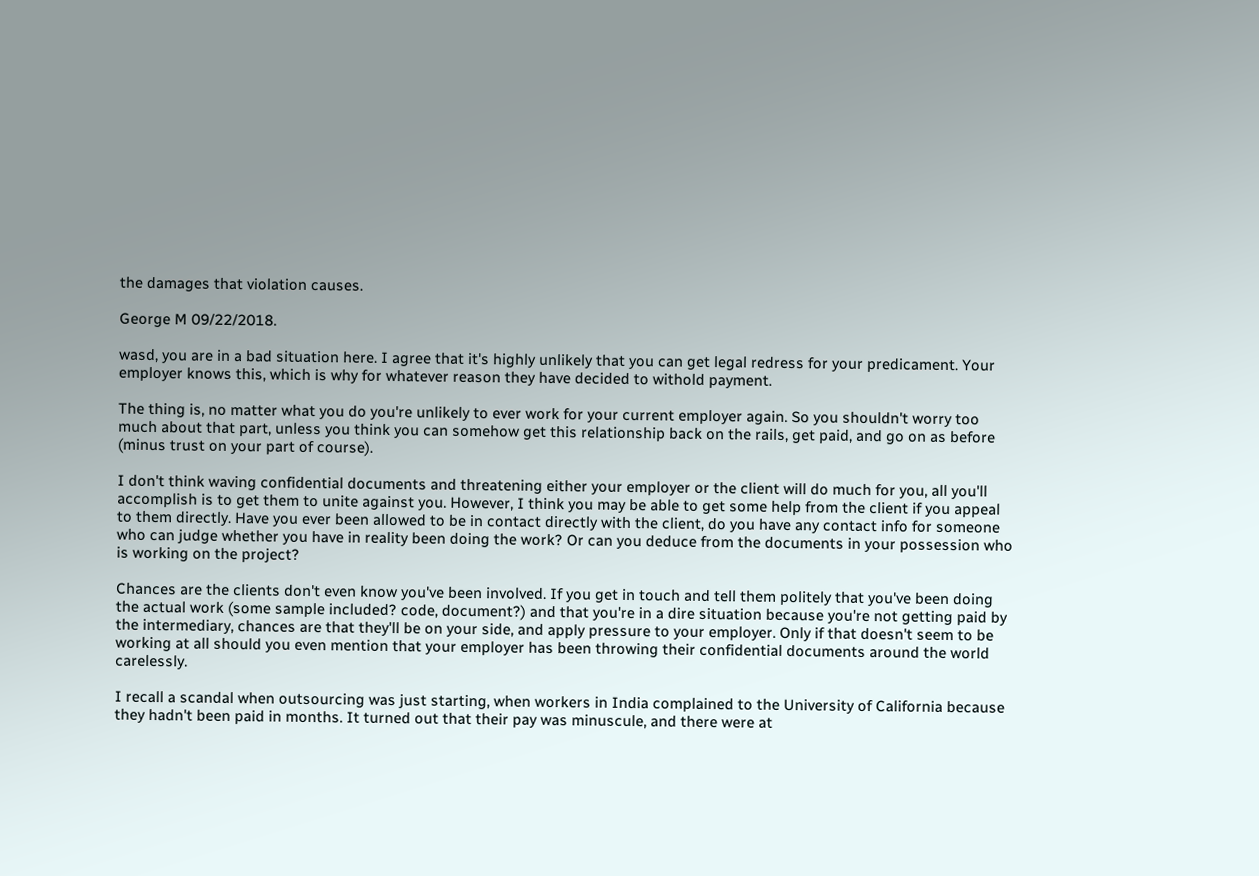the damages that violation causes.

George M 09/22/2018.

wasd, you are in a bad situation here. I agree that it's highly unlikely that you can get legal redress for your predicament. Your employer knows this, which is why for whatever reason they have decided to withold payment.

The thing is, no matter what you do you're unlikely to ever work for your current employer again. So you shouldn't worry too much about that part, unless you think you can somehow get this relationship back on the rails, get paid, and go on as before (minus trust on your part of course).

I don't think waving confidential documents and threatening either your employer or the client will do much for you, all you'll accomplish is to get them to unite against you. However, I think you may be able to get some help from the client if you appeal to them directly. Have you ever been allowed to be in contact directly with the client, do you have any contact info for someone who can judge whether you have in reality been doing the work? Or can you deduce from the documents in your possession who is working on the project?

Chances are the clients don't even know you've been involved. If you get in touch and tell them politely that you've been doing the actual work (some sample included? code, document?) and that you're in a dire situation because you're not getting paid by the intermediary, chances are that they'll be on your side, and apply pressure to your employer. Only if that doesn't seem to be working at all should you even mention that your employer has been throwing their confidential documents around the world carelessly.

I recall a scandal when outsourcing was just starting, when workers in India complained to the University of California because they hadn't been paid in months. It turned out that their pay was minuscule, and there were at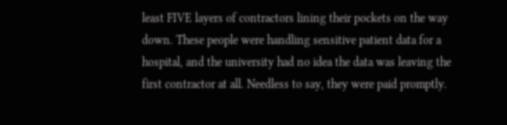least FIVE layers of contractors lining their pockets on the way down. These people were handling sensitive patient data for a hospital, and the university had no idea the data was leaving the first contractor at all. Needless to say, they were paid promptly.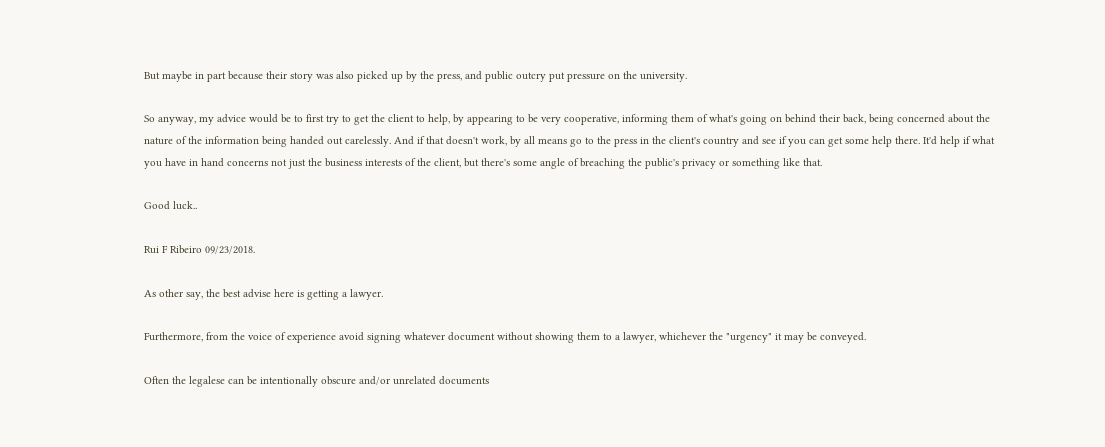But maybe in part because their story was also picked up by the press, and public outcry put pressure on the university.

So anyway, my advice would be to first try to get the client to help, by appearing to be very cooperative, informing them of what's going on behind their back, being concerned about the nature of the information being handed out carelessly. And if that doesn't work, by all means go to the press in the client's country and see if you can get some help there. It'd help if what you have in hand concerns not just the business interests of the client, but there's some angle of breaching the public's privacy or something like that.

Good luck..

Rui F Ribeiro 09/23/2018.

As other say, the best advise here is getting a lawyer.

Furthermore, from the voice of experience avoid signing whatever document without showing them to a lawyer, whichever the "urgency" it may be conveyed.

Often the legalese can be intentionally obscure and/or unrelated documents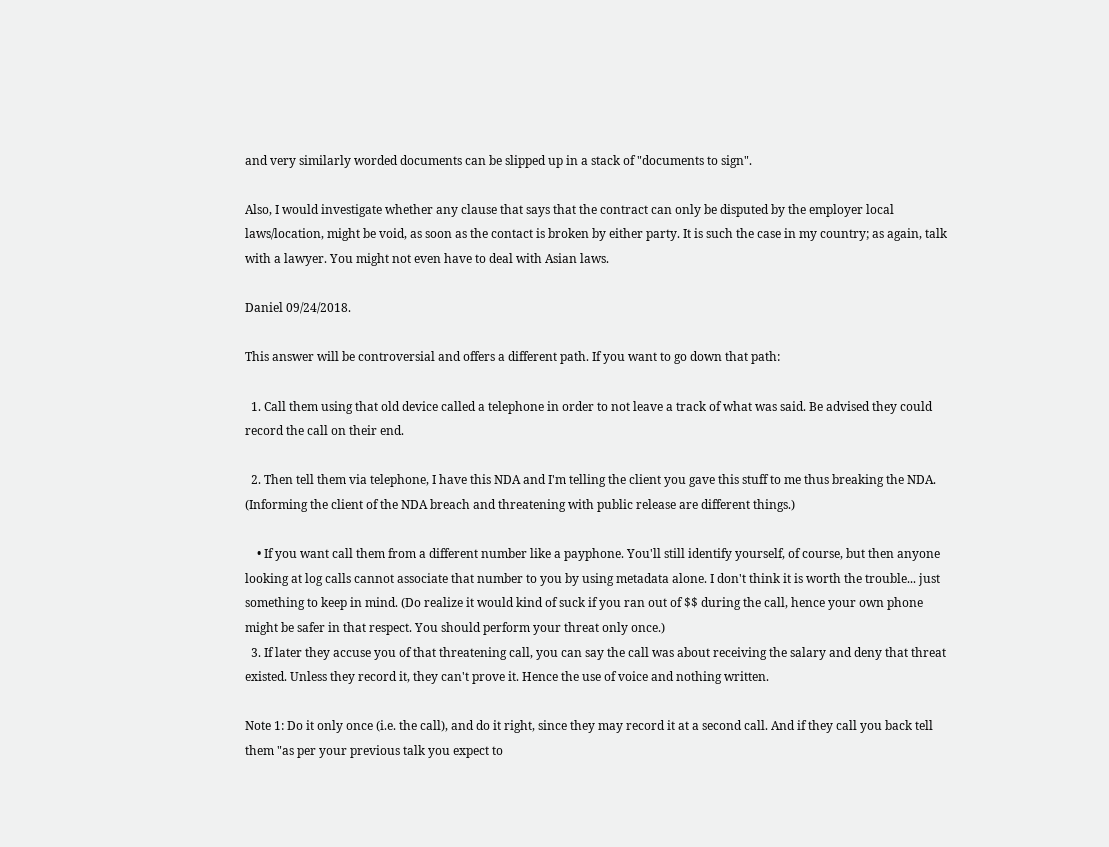and very similarly worded documents can be slipped up in a stack of "documents to sign".

Also, I would investigate whether any clause that says that the contract can only be disputed by the employer local laws/location, might be void, as soon as the contact is broken by either party. It is such the case in my country; as again, talk with a lawyer. You might not even have to deal with Asian laws.

Daniel 09/24/2018.

This answer will be controversial and offers a different path. If you want to go down that path:

  1. Call them using that old device called a telephone in order to not leave a track of what was said. Be advised they could record the call on their end.

  2. Then tell them via telephone, I have this NDA and I'm telling the client you gave this stuff to me thus breaking the NDA. (Informing the client of the NDA breach and threatening with public release are different things.)

    • If you want call them from a different number like a payphone. You'll still identify yourself, of course, but then anyone looking at log calls cannot associate that number to you by using metadata alone. I don't think it is worth the trouble... just something to keep in mind. (Do realize it would kind of suck if you ran out of $$ during the call, hence your own phone might be safer in that respect. You should perform your threat only once.)
  3. If later they accuse you of that threatening call, you can say the call was about receiving the salary and deny that threat existed. Unless they record it, they can't prove it. Hence the use of voice and nothing written.

Note 1: Do it only once (i.e. the call), and do it right, since they may record it at a second call. And if they call you back tell them "as per your previous talk you expect to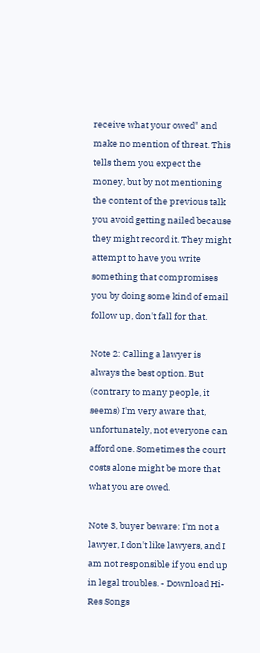receive what your owed" and make no mention of threat. This tells them you expect the money, but by not mentioning the content of the previous talk you avoid getting nailed because they might record it. They might attempt to have you write something that compromises you by doing some kind of email follow up, don't fall for that.

Note 2: Calling a lawyer is always the best option. But (contrary to many people, it seems) I'm very aware that, unfortunately, not everyone can afford one. Sometimes the court costs alone might be more that what you are owed.

Note 3, buyer beware: I'm not a lawyer, I don't like lawyers, and I am not responsible if you end up in legal troubles. - Download Hi-Res Songs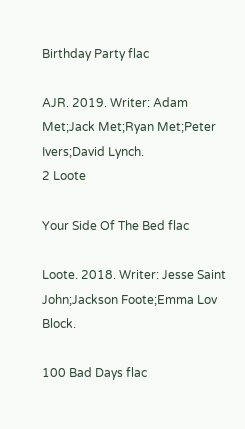Birthday Party flac

AJR. 2019. Writer: Adam Met;Jack Met;Ryan Met;Peter Ivers;David Lynch.
2 Loote

Your Side Of The Bed flac

Loote. 2018. Writer: Jesse Saint John;Jackson Foote;Emma Lov Block.

100 Bad Days flac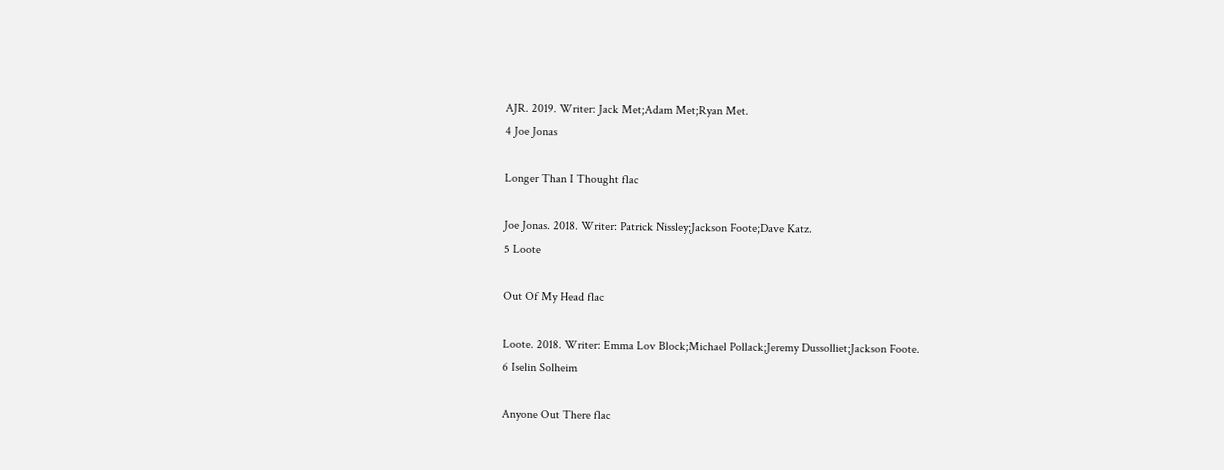AJR. 2019. Writer: Jack Met;Adam Met;Ryan Met.
4 Joe Jonas

Longer Than I Thought flac

Joe Jonas. 2018. Writer: Patrick Nissley;Jackson Foote;Dave Katz.
5 Loote

Out Of My Head flac

Loote. 2018. Writer: Emma Lov Block;Michael Pollack;Jeremy Dussolliet;Jackson Foote.
6 Iselin Solheim

Anyone Out There flac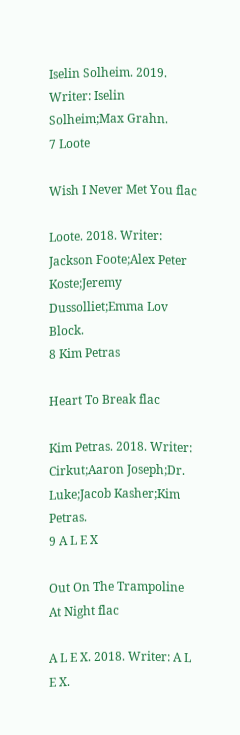Iselin Solheim. 2019. Writer: Iselin Solheim;Max Grahn.
7 Loote

Wish I Never Met You flac

Loote. 2018. Writer: Jackson Foote;Alex Peter Koste;Jeremy Dussolliet;Emma Lov Block.
8 Kim Petras

Heart To Break flac

Kim Petras. 2018. Writer: Cirkut;Aaron Joseph;Dr. Luke;Jacob Kasher;Kim Petras.
9 A L E X

Out On The Trampoline At Night flac

A L E X. 2018. Writer: A L E X.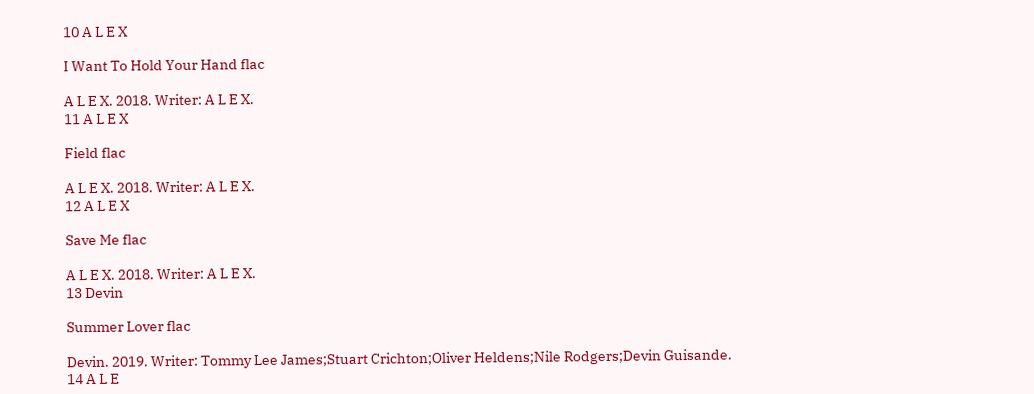10 A L E X

I Want To Hold Your Hand flac

A L E X. 2018. Writer: A L E X.
11 A L E X

Field flac

A L E X. 2018. Writer: A L E X.
12 A L E X

Save Me flac

A L E X. 2018. Writer: A L E X.
13 Devin

Summer Lover flac

Devin. 2019. Writer: Tommy Lee James;Stuart Crichton;Oliver Heldens;Nile Rodgers;Devin Guisande.
14 A L E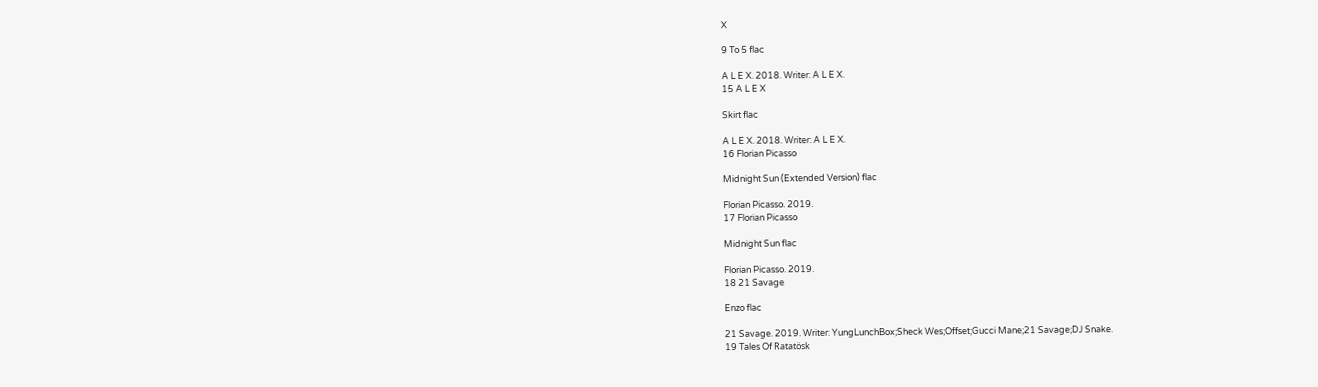X

9 To 5 flac

A L E X. 2018. Writer: A L E X.
15 A L E X

Skirt flac

A L E X. 2018. Writer: A L E X.
16 Florian Picasso

Midnight Sun (Extended Version) flac

Florian Picasso. 2019.
17 Florian Picasso

Midnight Sun flac

Florian Picasso. 2019.
18 21 Savage

Enzo flac

21 Savage. 2019. Writer: YungLunchBox;Sheck Wes;Offset;Gucci Mane;21 Savage;DJ Snake.
19 Tales Of Ratatösk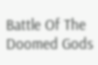Battle Of The Doomed Gods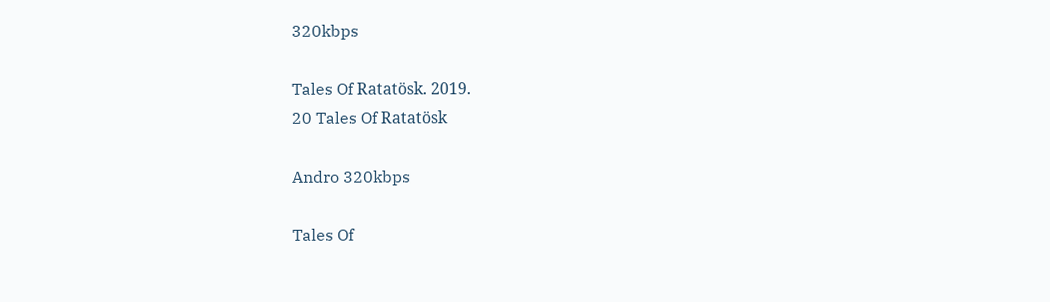320kbps

Tales Of Ratatösk. 2019.
20 Tales Of Ratatösk

Andro 320kbps

Tales Of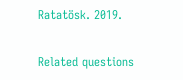Ratatösk. 2019.

Related questions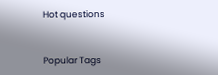Hot questions


Popular Tags